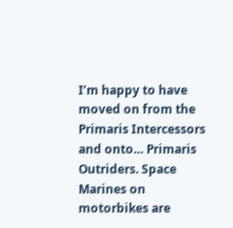I’m happy to have moved on from the Primaris Intercessors and onto… Primaris Outriders. Space Marines on motorbikes are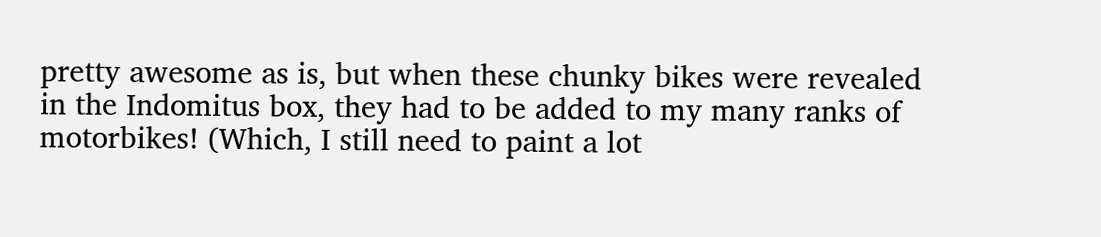pretty awesome as is, but when these chunky bikes were revealed in the Indomitus box, they had to be added to my many ranks of motorbikes! (Which, I still need to paint a lot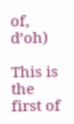of, d’oh)

This is the first of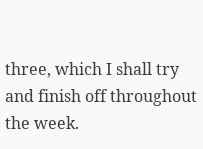three, which I shall try and finish off throughout the week.